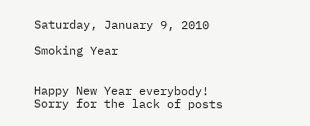Saturday, January 9, 2010

Smoking Year


Happy New Year everybody! Sorry for the lack of posts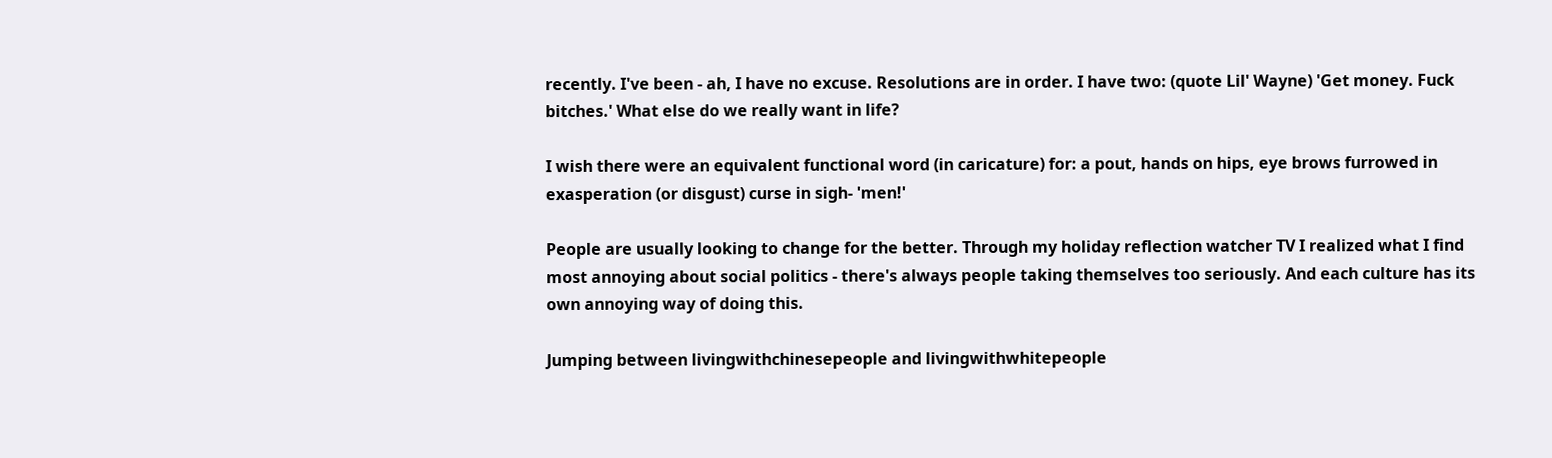recently. I've been - ah, I have no excuse. Resolutions are in order. I have two: (quote Lil' Wayne) 'Get money. Fuck bitches.' What else do we really want in life?

I wish there were an equivalent functional word (in caricature) for: a pout, hands on hips, eye brows furrowed in exasperation (or disgust) curse in sigh- 'men!'

People are usually looking to change for the better. Through my holiday reflection watcher TV I realized what I find most annoying about social politics - there's always people taking themselves too seriously. And each culture has its own annoying way of doing this.

Jumping between livingwithchinesepeople and livingwithwhitepeople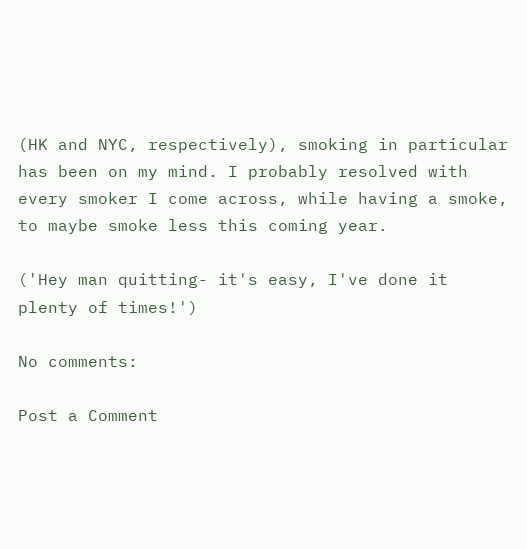(HK and NYC, respectively), smoking in particular has been on my mind. I probably resolved with every smoker I come across, while having a smoke, to maybe smoke less this coming year.

('Hey man quitting- it's easy, I've done it plenty of times!')

No comments:

Post a Comment